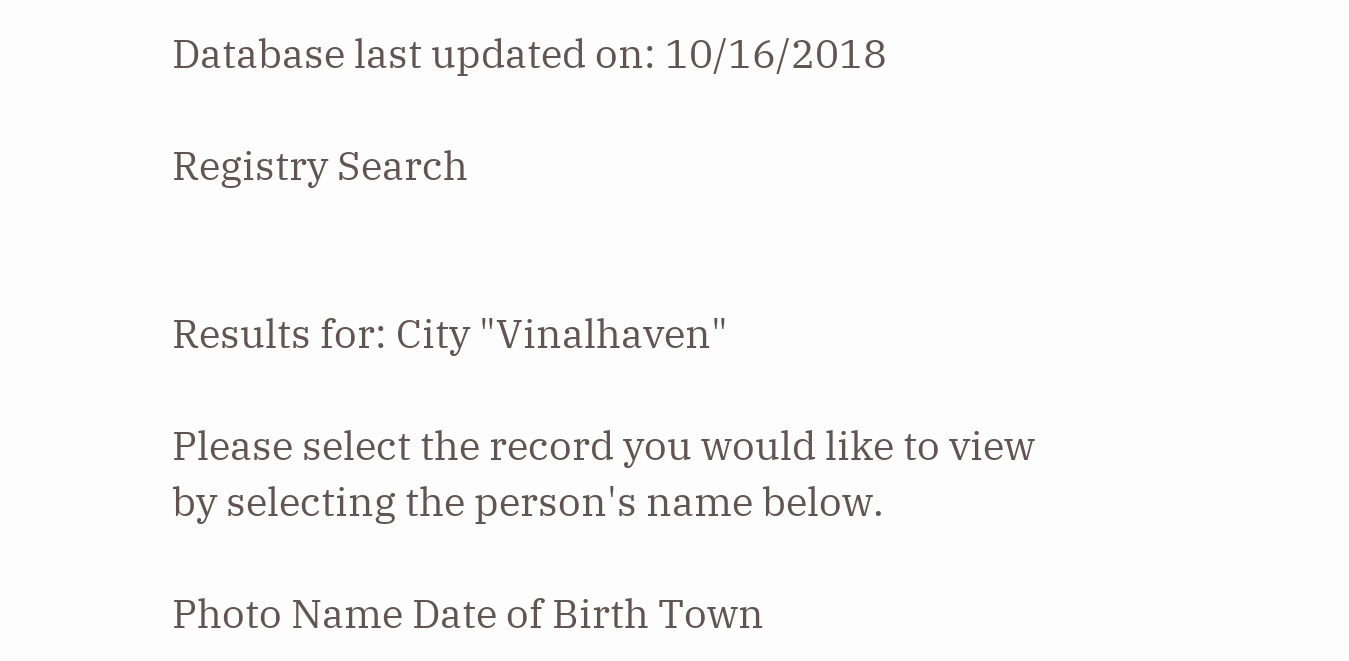Database last updated on: 10/16/2018

Registry Search


Results for: City "Vinalhaven"

Please select the record you would like to view by selecting the person's name below.

Photo Name Date of Birth Town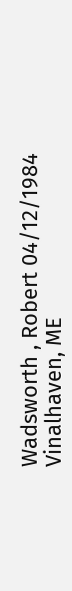Wadsworth , Robert 04/12/1984 Vinalhaven, ME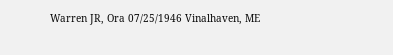Warren JR, Ora 07/25/1946 Vinalhaven, ME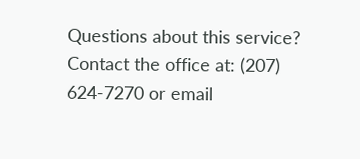Questions about this service? Contact the office at: (207) 624-7270 or email